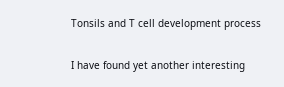Tonsils and T cell development process

I have found yet another interesting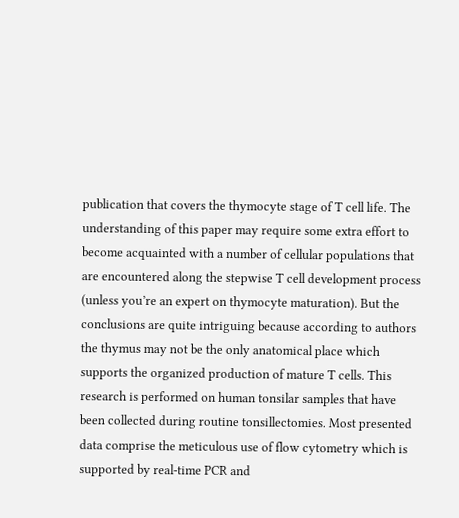publication that covers the thymocyte stage of T cell life. The understanding of this paper may require some extra effort to become acquainted with a number of cellular populations that are encountered along the stepwise T cell development process (unless you’re an expert on thymocyte maturation). But the conclusions are quite intriguing because according to authors the thymus may not be the only anatomical place which supports the organized production of mature T cells. This research is performed on human tonsilar samples that have been collected during routine tonsillectomies. Most presented data comprise the meticulous use of flow cytometry which is supported by real-time PCR and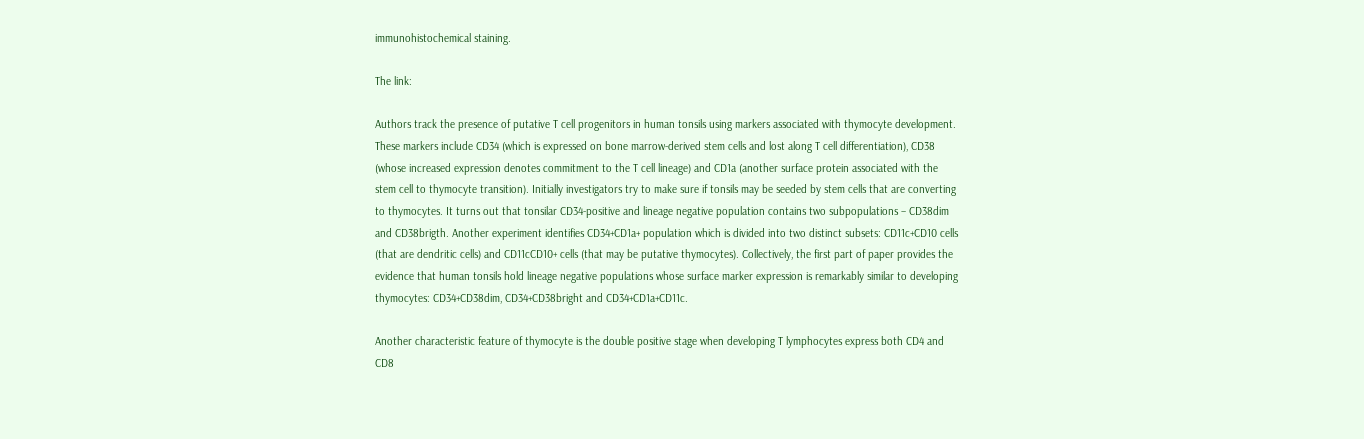immunohistochemical staining.

The link:

Authors track the presence of putative T cell progenitors in human tonsils using markers associated with thymocyte development. These markers include CD34 (which is expressed on bone marrow-derived stem cells and lost along T cell differentiation), CD38 (whose increased expression denotes commitment to the T cell lineage) and CD1a (another surface protein associated with the stem cell to thymocyte transition). Initially investigators try to make sure if tonsils may be seeded by stem cells that are converting to thymocytes. It turns out that tonsilar CD34-positive and lineage negative population contains two subpopulations – CD38dim and CD38brigth. Another experiment identifies CD34+CD1a+ population which is divided into two distinct subsets: CD11c+CD10 cells (that are dendritic cells) and CD11cCD10+ cells (that may be putative thymocytes). Collectively, the first part of paper provides the evidence that human tonsils hold lineage negative populations whose surface marker expression is remarkably similar to developing thymocytes: CD34+CD38dim, CD34+CD38bright and CD34+CD1a+CD11c.

Another characteristic feature of thymocyte is the double positive stage when developing T lymphocytes express both CD4 and CD8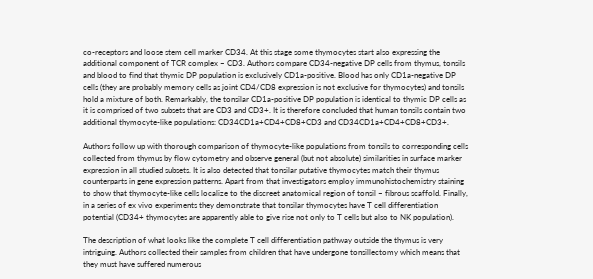co-receptors and loose stem cell marker CD34. At this stage some thymocytes start also expressing the additional component of TCR complex – CD3. Authors compare CD34-negative DP cells from thymus, tonsils and blood to find that thymic DP population is exclusively CD1a-positive. Blood has only CD1a-negative DP cells (they are probably memory cells as joint CD4/CD8 expression is not exclusive for thymocytes) and tonsils hold a mixture of both. Remarkably, the tonsilar CD1a-positive DP population is identical to thymic DP cells as it is comprised of two subsets that are CD3 and CD3+. It is therefore concluded that human tonsils contain two additional thymocyte-like populations: CD34CD1a+CD4+CD8+CD3 and CD34CD1a+CD4+CD8+CD3+.

Authors follow up with thorough comparison of thymocyte-like populations from tonsils to corresponding cells collected from thymus by flow cytometry and observe general (but not absolute) similarities in surface marker expression in all studied subsets. It is also detected that tonsilar putative thymocytes match their thymus counterparts in gene expression patterns. Apart from that investigators employ immunohistochemistry staining to show that thymocyte-like cells localize to the discreet anatomical region of tonsil – fibrous scaffold. Finally, in a series of ex vivo experiments they demonstrate that tonsilar thymocytes have T cell differentiation potential (CD34+ thymocytes are apparently able to give rise not only to T cells but also to NK population).

The description of what looks like the complete T cell differentiation pathway outside the thymus is very intriguing. Authors collected their samples from children that have undergone tonsillectomy which means that they must have suffered numerous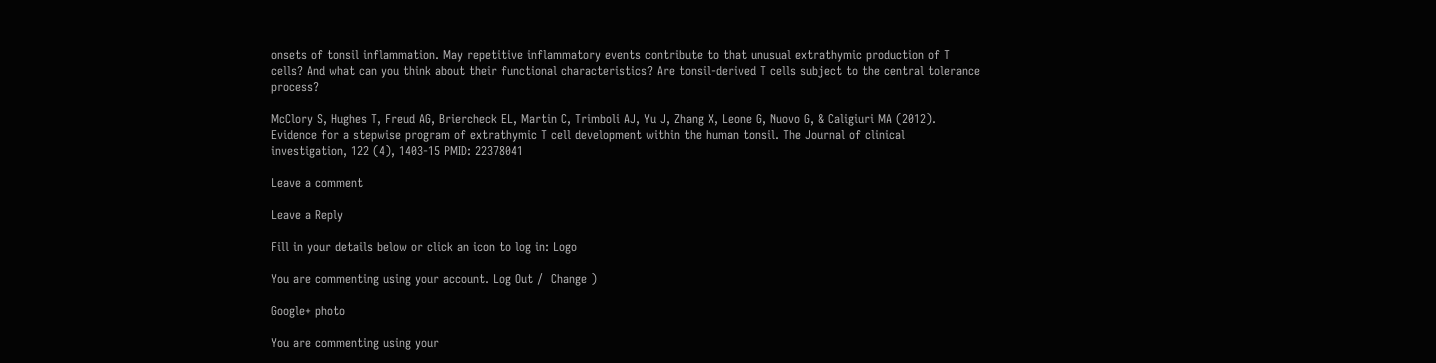onsets of tonsil inflammation. May repetitive inflammatory events contribute to that unusual extrathymic production of T cells? And what can you think about their functional characteristics? Are tonsil-derived T cells subject to the central tolerance process?

McClory S, Hughes T, Freud AG, Briercheck EL, Martin C, Trimboli AJ, Yu J, Zhang X, Leone G, Nuovo G, & Caligiuri MA (2012). Evidence for a stepwise program of extrathymic T cell development within the human tonsil. The Journal of clinical investigation, 122 (4), 1403-15 PMID: 22378041

Leave a comment

Leave a Reply

Fill in your details below or click an icon to log in: Logo

You are commenting using your account. Log Out /  Change )

Google+ photo

You are commenting using your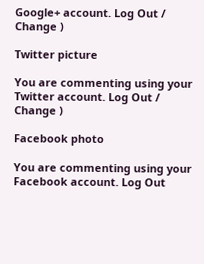Google+ account. Log Out /  Change )

Twitter picture

You are commenting using your Twitter account. Log Out /  Change )

Facebook photo

You are commenting using your Facebook account. Log Out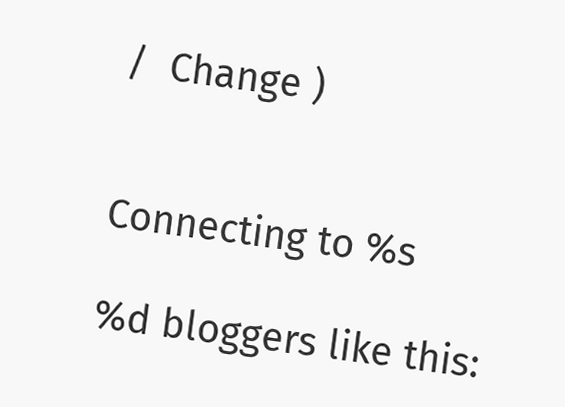/  Change )


Connecting to %s

%d bloggers like this: